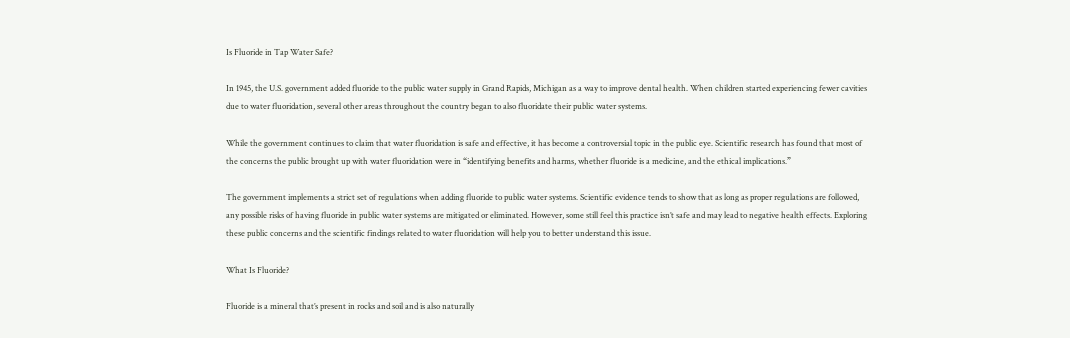Is Fluoride in Tap Water Safe?

In 1945, the U.S. government added fluoride to the public water supply in Grand Rapids, Michigan as a way to improve dental health. When children started experiencing fewer cavities due to water fluoridation, several other areas throughout the country began to also fluoridate their public water systems.

While the government continues to claim that water fluoridation is safe and effective, it has become a controversial topic in the public eye. Scientific research has found that most of the concerns the public brought up with water fluoridation were in “identifying benefits and harms, whether fluoride is a medicine, and the ethical implications.”

The government implements a strict set of regulations when adding fluoride to public water systems. Scientific evidence tends to show that as long as proper regulations are followed, any possible risks of having fluoride in public water systems are mitigated or eliminated. However, some still feel this practice isn’t safe and may lead to negative health effects. Exploring these public concerns and the scientific findings related to water fluoridation will help you to better understand this issue.

What Is Fluoride?

Fluoride is a mineral that’s present in rocks and soil and is also naturally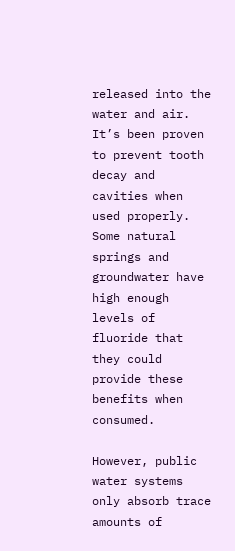released into the water and air. It’s been proven to prevent tooth decay and cavities when used properly. Some natural springs and groundwater have high enough levels of fluoride that they could provide these benefits when consumed.

However, public water systems only absorb trace amounts of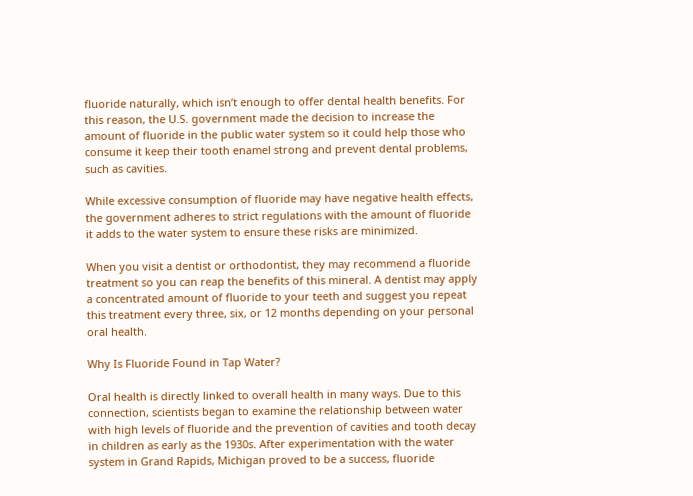fluoride naturally, which isn’t enough to offer dental health benefits. For this reason, the U.S. government made the decision to increase the amount of fluoride in the public water system so it could help those who consume it keep their tooth enamel strong and prevent dental problems, such as cavities.

While excessive consumption of fluoride may have negative health effects, the government adheres to strict regulations with the amount of fluoride it adds to the water system to ensure these risks are minimized.

When you visit a dentist or orthodontist, they may recommend a fluoride treatment so you can reap the benefits of this mineral. A dentist may apply a concentrated amount of fluoride to your teeth and suggest you repeat this treatment every three, six, or 12 months depending on your personal oral health.

Why Is Fluoride Found in Tap Water?

Oral health is directly linked to overall health in many ways. Due to this connection, scientists began to examine the relationship between water with high levels of fluoride and the prevention of cavities and tooth decay in children as early as the 1930s. After experimentation with the water system in Grand Rapids, Michigan proved to be a success, fluoride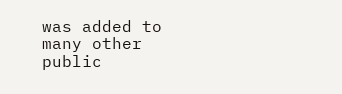was added to many other public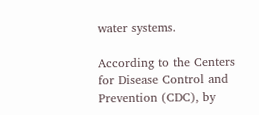water systems.

According to the Centers for Disease Control and Prevention (CDC), by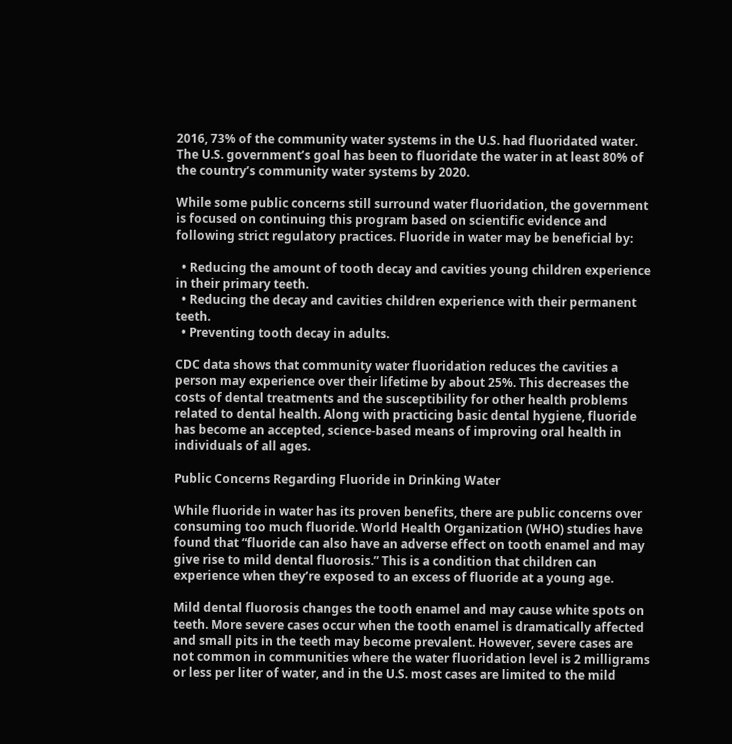2016, 73% of the community water systems in the U.S. had fluoridated water. The U.S. government’s goal has been to fluoridate the water in at least 80% of the country’s community water systems by 2020.

While some public concerns still surround water fluoridation, the government is focused on continuing this program based on scientific evidence and following strict regulatory practices. Fluoride in water may be beneficial by:

  • Reducing the amount of tooth decay and cavities young children experience in their primary teeth.
  • Reducing the decay and cavities children experience with their permanent teeth.
  • Preventing tooth decay in adults.

CDC data shows that community water fluoridation reduces the cavities a person may experience over their lifetime by about 25%. This decreases the costs of dental treatments and the susceptibility for other health problems related to dental health. Along with practicing basic dental hygiene, fluoride has become an accepted, science-based means of improving oral health in individuals of all ages.

Public Concerns Regarding Fluoride in Drinking Water

While fluoride in water has its proven benefits, there are public concerns over consuming too much fluoride. World Health Organization (WHO) studies have found that “fluoride can also have an adverse effect on tooth enamel and may give rise to mild dental fluorosis.” This is a condition that children can experience when they’re exposed to an excess of fluoride at a young age.

Mild dental fluorosis changes the tooth enamel and may cause white spots on teeth. More severe cases occur when the tooth enamel is dramatically affected and small pits in the teeth may become prevalent. However, severe cases are not common in communities where the water fluoridation level is 2 milligrams or less per liter of water, and in the U.S. most cases are limited to the mild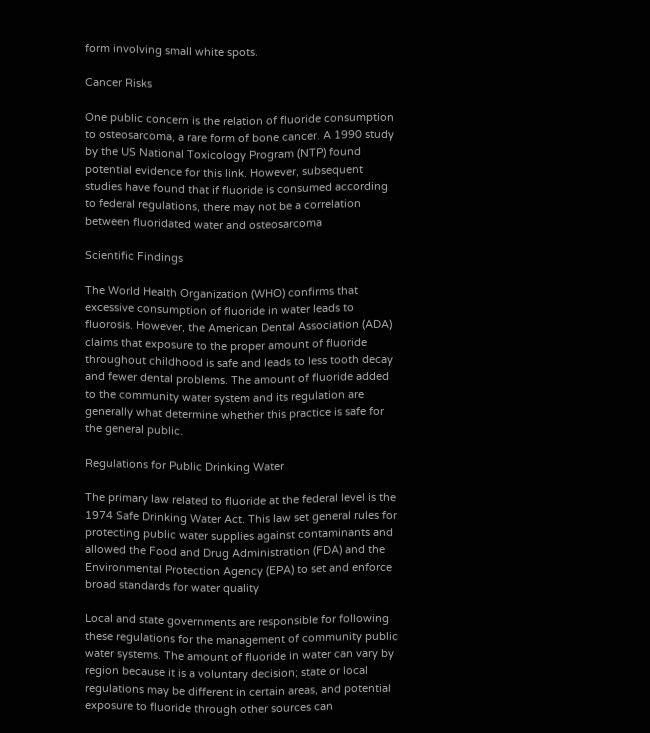form involving small white spots.

Cancer Risks

One public concern is the relation of fluoride consumption to osteosarcoma, a rare form of bone cancer. A 1990 study by the US National Toxicology Program (NTP) found potential evidence for this link. However, subsequent studies have found that if fluoride is consumed according to federal regulations, there may not be a correlation between fluoridated water and osteosarcoma

Scientific Findings

The World Health Organization (WHO) confirms that excessive consumption of fluoride in water leads to fluorosis. However, the American Dental Association (ADA) claims that exposure to the proper amount of fluoride throughout childhood is safe and leads to less tooth decay and fewer dental problems. The amount of fluoride added to the community water system and its regulation are generally what determine whether this practice is safe for the general public.

Regulations for Public Drinking Water

The primary law related to fluoride at the federal level is the 1974 Safe Drinking Water Act. This law set general rules for protecting public water supplies against contaminants and allowed the Food and Drug Administration (FDA) and the Environmental Protection Agency (EPA) to set and enforce broad standards for water quality

Local and state governments are responsible for following these regulations for the management of community public water systems. The amount of fluoride in water can vary by region because it is a voluntary decision; state or local regulations may be different in certain areas, and potential exposure to fluoride through other sources can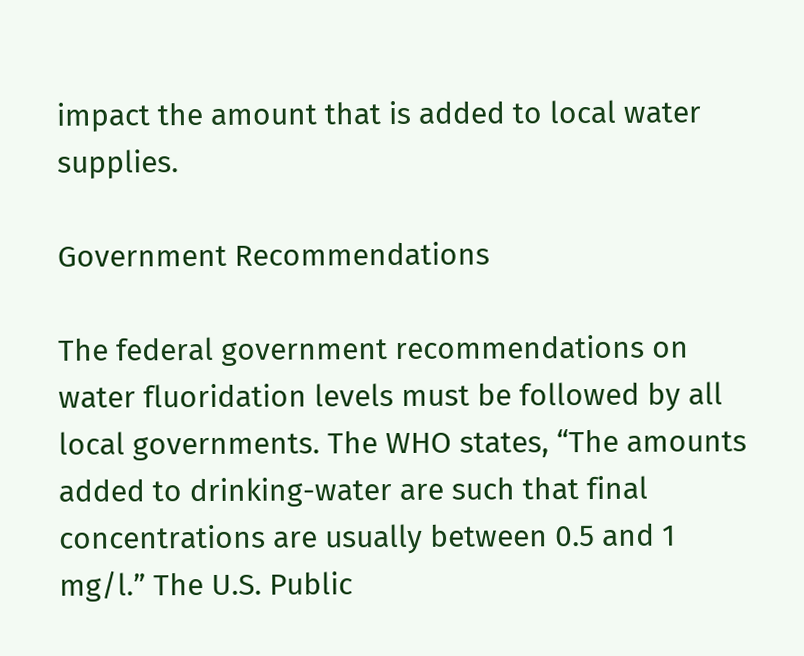impact the amount that is added to local water supplies.

Government Recommendations

The federal government recommendations on water fluoridation levels must be followed by all local governments. The WHO states, “The amounts added to drinking-water are such that final concentrations are usually between 0.5 and 1 mg/l.” The U.S. Public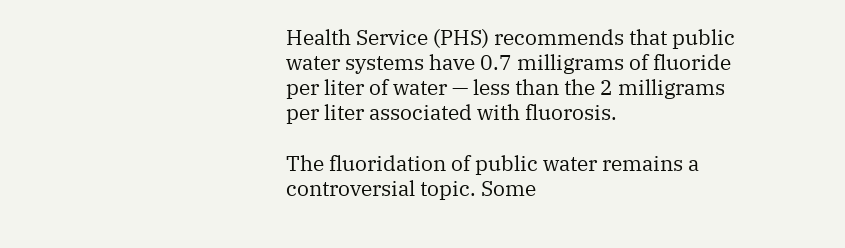Health Service (PHS) recommends that public water systems have 0.7 milligrams of fluoride per liter of water — less than the 2 milligrams per liter associated with fluorosis.

The fluoridation of public water remains a controversial topic. Some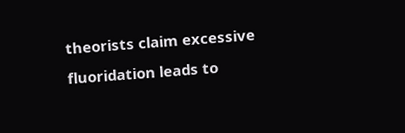theorists claim excessive fluoridation leads to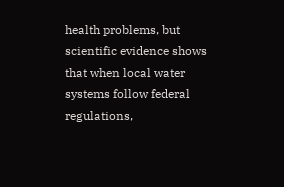health problems, but scientific evidence shows that when local water systems follow federal regulations,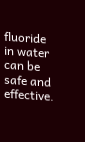fluoride in water can be safe and effective.